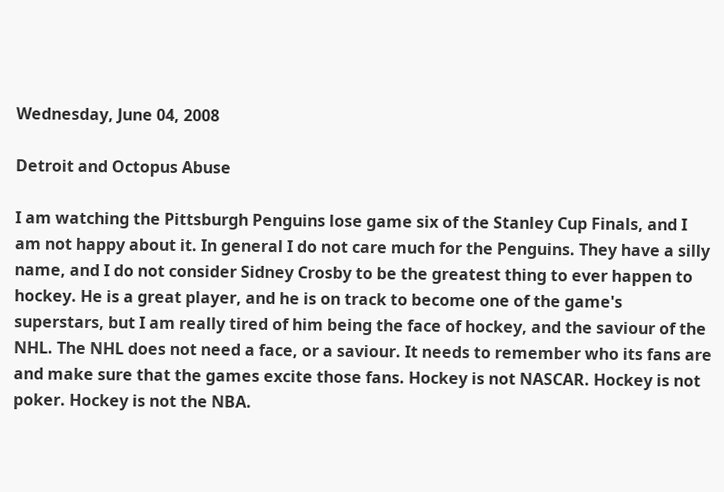Wednesday, June 04, 2008

Detroit and Octopus Abuse

I am watching the Pittsburgh Penguins lose game six of the Stanley Cup Finals, and I am not happy about it. In general I do not care much for the Penguins. They have a silly name, and I do not consider Sidney Crosby to be the greatest thing to ever happen to hockey. He is a great player, and he is on track to become one of the game's superstars, but I am really tired of him being the face of hockey, and the saviour of the NHL. The NHL does not need a face, or a saviour. It needs to remember who its fans are and make sure that the games excite those fans. Hockey is not NASCAR. Hockey is not poker. Hockey is not the NBA.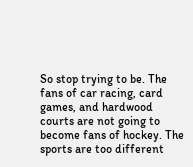So stop trying to be. The fans of car racing, card games, and hardwood courts are not going to become fans of hockey. The sports are too different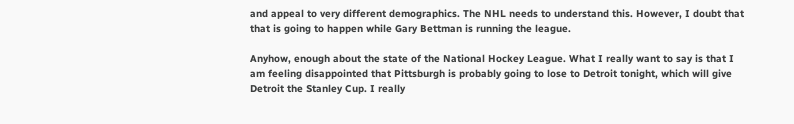and appeal to very different demographics. The NHL needs to understand this. However, I doubt that that is going to happen while Gary Bettman is running the league.

Anyhow, enough about the state of the National Hockey League. What I really want to say is that I am feeling disappointed that Pittsburgh is probably going to lose to Detroit tonight, which will give Detroit the Stanley Cup. I really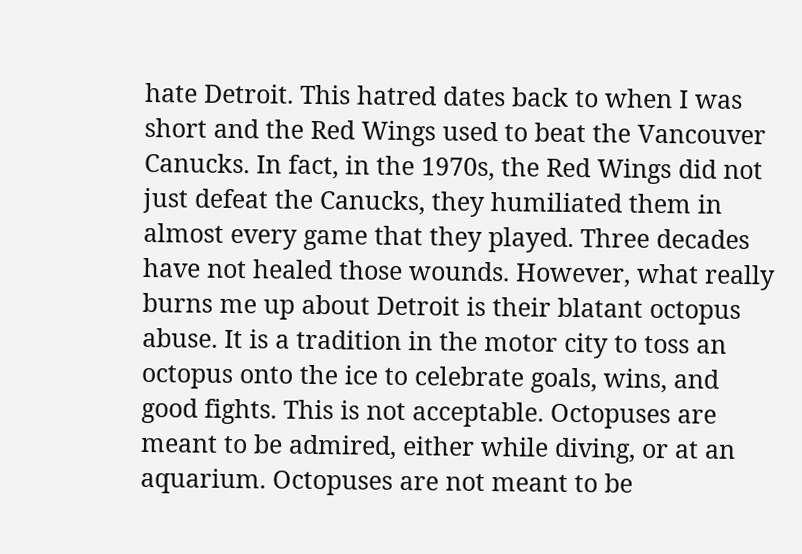hate Detroit. This hatred dates back to when I was short and the Red Wings used to beat the Vancouver Canucks. In fact, in the 1970s, the Red Wings did not just defeat the Canucks, they humiliated them in almost every game that they played. Three decades have not healed those wounds. However, what really burns me up about Detroit is their blatant octopus abuse. It is a tradition in the motor city to toss an octopus onto the ice to celebrate goals, wins, and good fights. This is not acceptable. Octopuses are meant to be admired, either while diving, or at an aquarium. Octopuses are not meant to be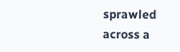sprawled across a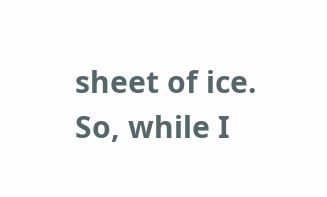sheet of ice. So, while I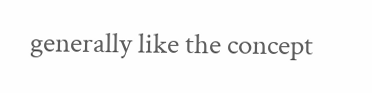generally like the concept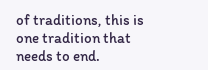of traditions, this is one tradition that needs to end.